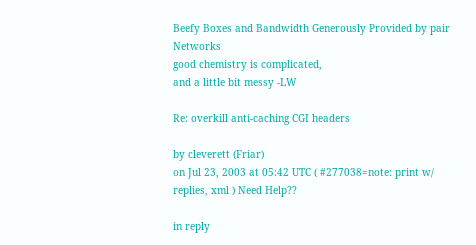Beefy Boxes and Bandwidth Generously Provided by pair Networks
good chemistry is complicated,
and a little bit messy -LW

Re: overkill anti-caching CGI headers

by cleverett (Friar)
on Jul 23, 2003 at 05:42 UTC ( #277038=note: print w/ replies, xml ) Need Help??

in reply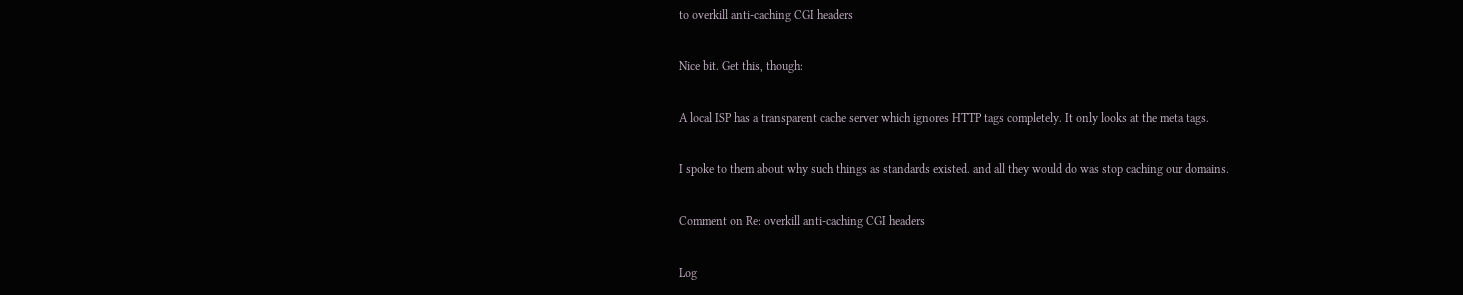to overkill anti-caching CGI headers

Nice bit. Get this, though:

A local ISP has a transparent cache server which ignores HTTP tags completely. It only looks at the meta tags.

I spoke to them about why such things as standards existed. and all they would do was stop caching our domains.

Comment on Re: overkill anti-caching CGI headers

Log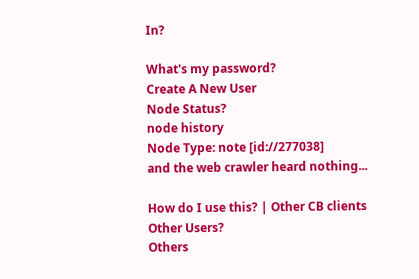In?

What's my password?
Create A New User
Node Status?
node history
Node Type: note [id://277038]
and the web crawler heard nothing...

How do I use this? | Other CB clients
Other Users?
Others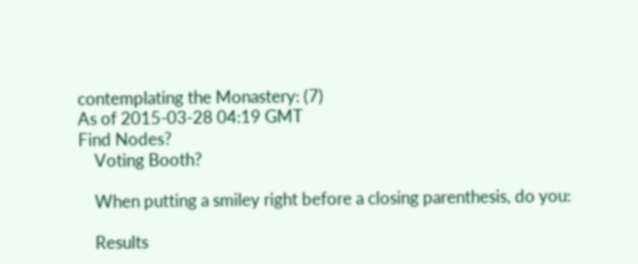contemplating the Monastery: (7)
As of 2015-03-28 04:19 GMT
Find Nodes?
    Voting Booth?

    When putting a smiley right before a closing parenthesis, do you:

    Results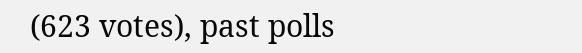(623 votes), past polls